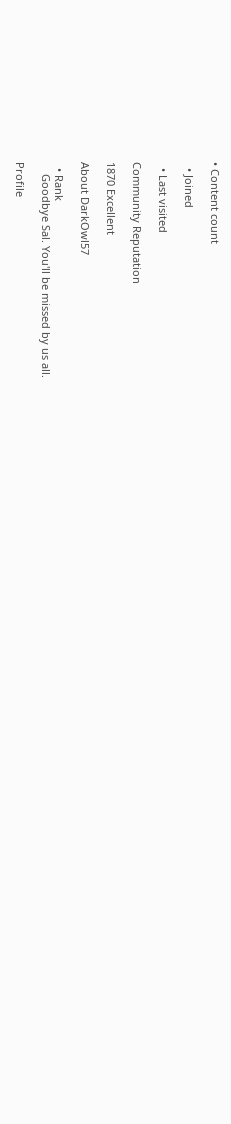• Content count

  • Joined

  • Last visited

Community Reputation

1870 Excellent

About DarkOwl57

  • Rank
    Goodbye Sal. You'll be missed by us all.

Profile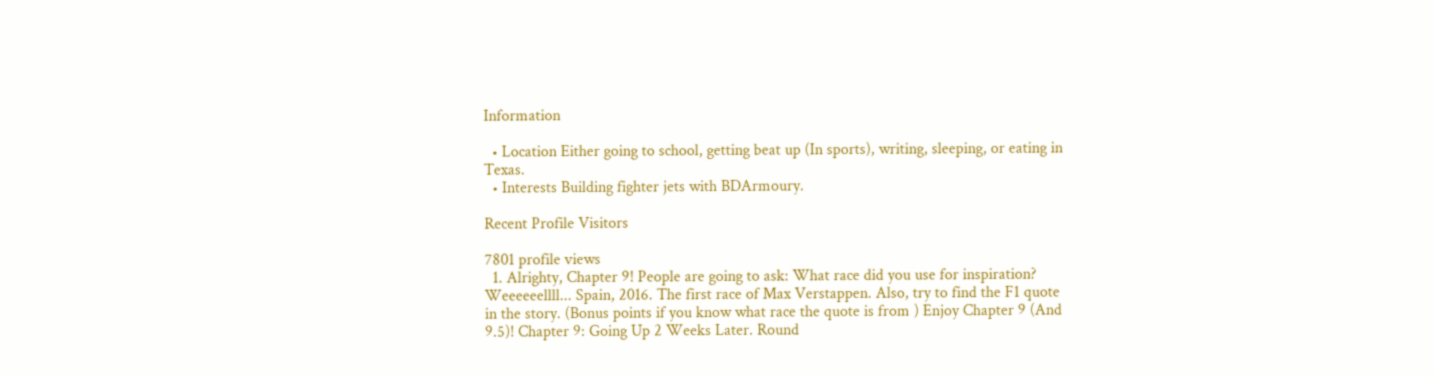Information

  • Location Either going to school, getting beat up (In sports), writing, sleeping, or eating in Texas.
  • Interests Building fighter jets with BDArmoury.

Recent Profile Visitors

7801 profile views
  1. Alrighty, Chapter 9! People are going to ask: What race did you use for inspiration? Weeeeeellll... Spain, 2016. The first race of Max Verstappen. Also, try to find the F1 quote in the story. (Bonus points if you know what race the quote is from ) Enjoy Chapter 9 (And 9.5)! Chapter 9: Going Up 2 Weeks Later. Round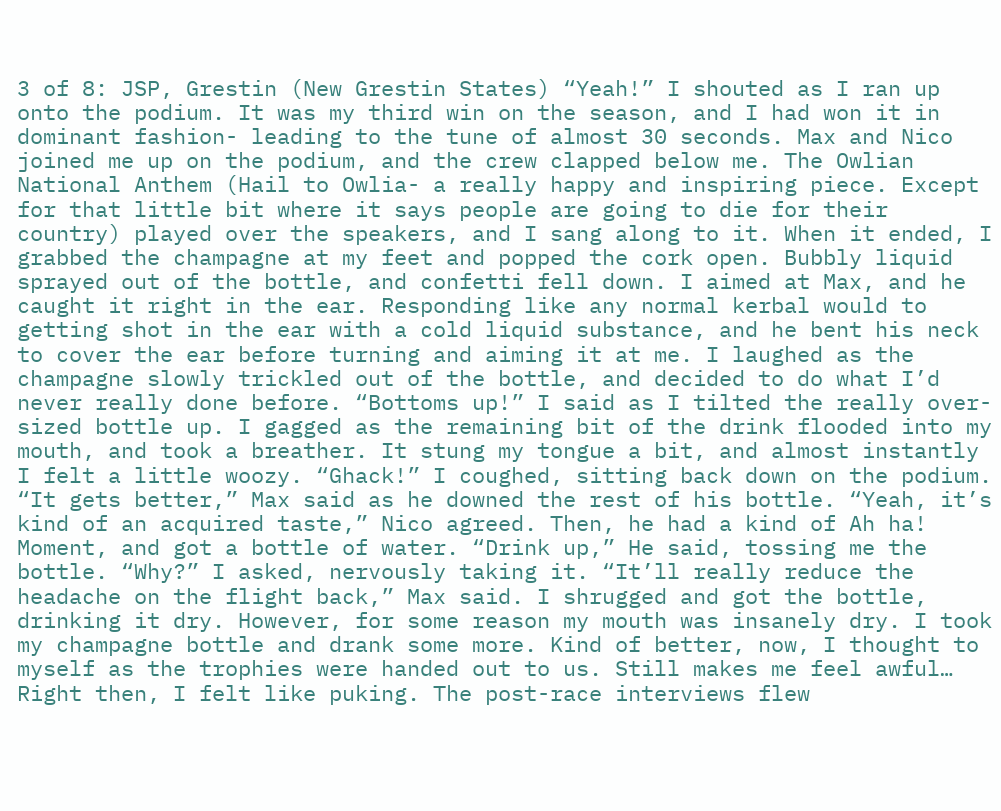3 of 8: JSP, Grestin (New Grestin States) “Yeah!” I shouted as I ran up onto the podium. It was my third win on the season, and I had won it in dominant fashion- leading to the tune of almost 30 seconds. Max and Nico joined me up on the podium, and the crew clapped below me. The Owlian National Anthem (Hail to Owlia- a really happy and inspiring piece. Except for that little bit where it says people are going to die for their country) played over the speakers, and I sang along to it. When it ended, I grabbed the champagne at my feet and popped the cork open. Bubbly liquid sprayed out of the bottle, and confetti fell down. I aimed at Max, and he caught it right in the ear. Responding like any normal kerbal would to getting shot in the ear with a cold liquid substance, and he bent his neck to cover the ear before turning and aiming it at me. I laughed as the champagne slowly trickled out of the bottle, and decided to do what I’d never really done before. “Bottoms up!” I said as I tilted the really over-sized bottle up. I gagged as the remaining bit of the drink flooded into my mouth, and took a breather. It stung my tongue a bit, and almost instantly I felt a little woozy. “Ghack!” I coughed, sitting back down on the podium. “It gets better,” Max said as he downed the rest of his bottle. “Yeah, it’s kind of an acquired taste,” Nico agreed. Then, he had a kind of Ah ha! Moment, and got a bottle of water. “Drink up,” He said, tossing me the bottle. “Why?” I asked, nervously taking it. “It’ll really reduce the headache on the flight back,” Max said. I shrugged and got the bottle, drinking it dry. However, for some reason my mouth was insanely dry. I took my champagne bottle and drank some more. Kind of better, now, I thought to myself as the trophies were handed out to us. Still makes me feel awful… Right then, I felt like puking. The post-race interviews flew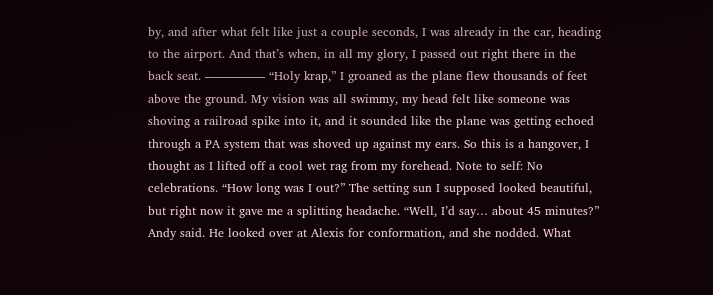by, and after what felt like just a couple seconds, I was already in the car, heading to the airport. And that’s when, in all my glory, I passed out right there in the back seat. ————— “Holy krap,” I groaned as the plane flew thousands of feet above the ground. My vision was all swimmy, my head felt like someone was shoving a railroad spike into it, and it sounded like the plane was getting echoed through a PA system that was shoved up against my ears. So this is a hangover, I thought as I lifted off a cool wet rag from my forehead. Note to self: No celebrations. “How long was I out?” The setting sun I supposed looked beautiful, but right now it gave me a splitting headache. “Well, I’d say… about 45 minutes?” Andy said. He looked over at Alexis for conformation, and she nodded. What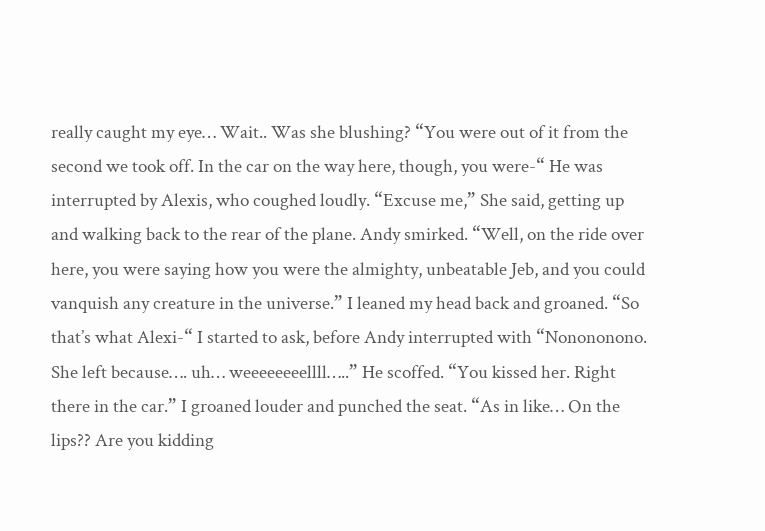really caught my eye… Wait.. Was she blushing? “You were out of it from the second we took off. In the car on the way here, though, you were-“ He was interrupted by Alexis, who coughed loudly. “Excuse me,” She said, getting up and walking back to the rear of the plane. Andy smirked. “Well, on the ride over here, you were saying how you were the almighty, unbeatable Jeb, and you could vanquish any creature in the universe.” I leaned my head back and groaned. “So that’s what Alexi-“ I started to ask, before Andy interrupted with “Nonononono. She left because…. uh… weeeeeeeellll…..” He scoffed. “You kissed her. Right there in the car.” I groaned louder and punched the seat. “As in like… On the lips?? Are you kidding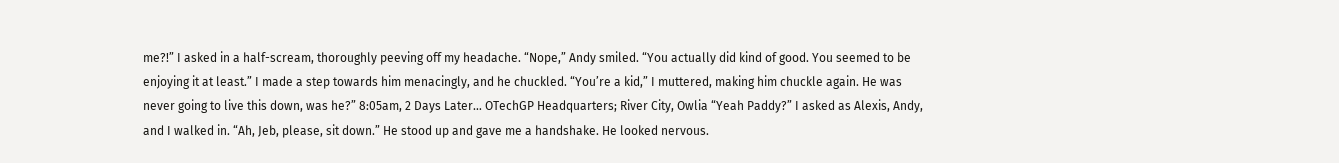me?!” I asked in a half-scream, thoroughly peeving off my headache. “Nope,” Andy smiled. “You actually did kind of good. You seemed to be enjoying it at least.” I made a step towards him menacingly, and he chuckled. “You’re a kid,” I muttered, making him chuckle again. He was never going to live this down, was he?” 8:05am, 2 Days Later… OTechGP Headquarters; River City, Owlia “Yeah Paddy?” I asked as Alexis, Andy, and I walked in. “Ah, Jeb, please, sit down.” He stood up and gave me a handshake. He looked nervous.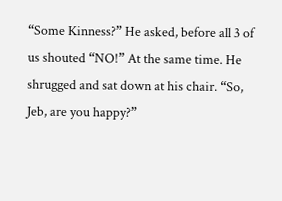“Some Kinness?” He asked, before all 3 of us shouted “NO!” At the same time. He shrugged and sat down at his chair. “So, Jeb, are you happy?”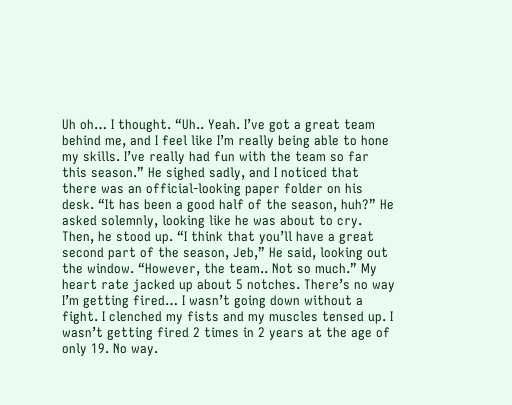Uh oh… I thought. “Uh.. Yeah. I’ve got a great team behind me, and I feel like I’m really being able to hone my skills. I’ve really had fun with the team so far this season.” He sighed sadly, and I noticed that there was an official-looking paper folder on his desk. “It has been a good half of the season, huh?” He asked solemnly, looking like he was about to cry. Then, he stood up. “I think that you’ll have a great second part of the season, Jeb,” He said, looking out the window. “However, the team.. Not so much.” My heart rate jacked up about 5 notches. There’s no way I’m getting fired… I wasn’t going down without a fight. I clenched my fists and my muscles tensed up. I wasn’t getting fired 2 times in 2 years at the age of only 19. No way.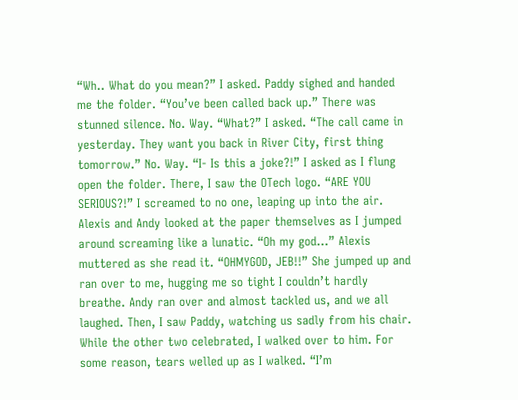“Wh.. What do you mean?” I asked. Paddy sighed and handed me the folder. “You’ve been called back up.” There was stunned silence. No. Way. “What?” I asked. “The call came in yesterday. They want you back in River City, first thing tomorrow.” No. Way. “I- Is this a joke?!” I asked as I flung open the folder. There, I saw the OTech logo. “ARE YOU SERIOUS?!” I screamed to no one, leaping up into the air. Alexis and Andy looked at the paper themselves as I jumped around screaming like a lunatic. “Oh my god…” Alexis muttered as she read it. “OHMYGOD, JEB!!” She jumped up and ran over to me, hugging me so tight I couldn’t hardly breathe. Andy ran over and almost tackled us, and we all laughed. Then, I saw Paddy, watching us sadly from his chair. While the other two celebrated, I walked over to him. For some reason, tears welled up as I walked. “I’m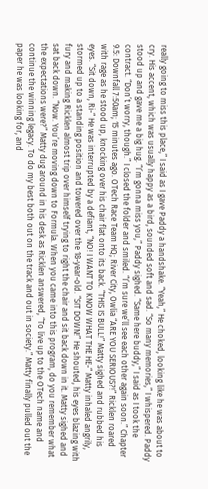really going to miss this place,” I said as I gave Paddy a handshake. “Yeah,” He choked, looking like he was about to cry. His accent, which was usually happy as a bird, sounded soft and sad. “So many memories,” I whispered. Paddy stood up and gave me a big hug. “I’m gonna miss you,” Paddy sighed. “Same here buddy,” I said as I took the contract. “Don’t worry, though.” I closed the folder and smiled. “I’m sure we’ll see each other again soon.” Chapter 9.5: Downfall 7:50am; 15 minutes ago. OTech Race Team HQ; River City, Owlia “ARE YOU SERIOUS?!” Ricklen roared with rage as he stood up, knocking over his chair flat onto its back. “THIS IS BULL!” Matty sighed and rubbed his eyes. “Sit down, Ri-“ He was interrupted by a defiant, “NO! I WANT TO KNOW WHAT THE HE-“ Matty inhaled angrily, stormed up to a standing position and towered over the 18-year-old. “SIT DOWN!” He shouted, his eyes blazing with fury and making Ricklen almost trip over himself trying to right the chair and sit back down in it. Matty sighed and sat back down. “Now. You’re moving down to Formula. When you came into this program, do you remember what the expectations were?” Matty dug around in his desk as Ricklen answered, “To live up to the OTech name and continue the winning legacy. To do my best both out on the track and out in society.” Matty finally pulled out the paper he was looking for, and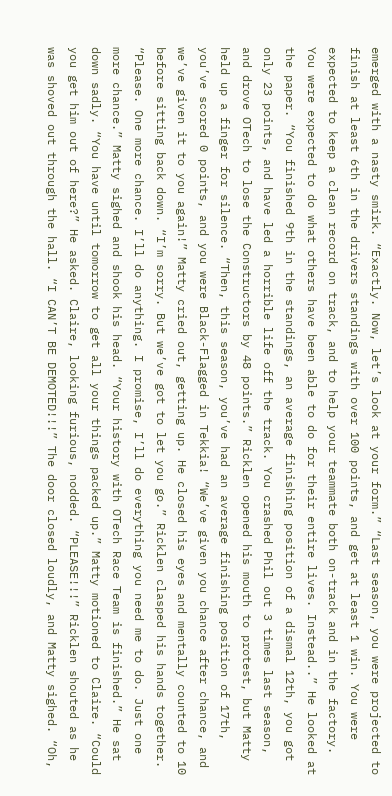emerged with a nasty smirk. “Exactly. Now, let’s look at your form.” “Last season, you were projected to finish at least 6th in the drivers standings with over 100 points, and get at least 1 win. You were expected to keep a clean record on track, and to help your teammate both on-track and in the factory. You were expected to do what others have been able to do for their entire lives. Instead..” He looked at the paper. “You finished 9th in the standings, an average finishing position of a dismal 12th, you got only 23 points, and have led a horrible life off the track. You crashed Phil out 3 times last season, and drove OTech to lose the Constructors by 48 points.” Ricklen opened his mouth to protest, but Matty held up a finger for silence. “Then, this season, you’ve had an average finishing position of 17th, you’ve scored 0 points, and you were Black-Flagged in Tekkia! “We’ve given you chance after chance, and we’ve given it to you again!” Matty cried out, getting up. He closed his eyes and mentally counted to 10 before sitting back down. “I’m sorry. But we’ve got to let you go.” Ricklen clasped his hands together. “Please. One more chance. I’ll do anything. I promise, I’ll do everything you need me to do. Just one more chance.” Matty sighed and shook his head. “Your history with OTech Race Team is finished.” He sat down sadly. “You have until tomorrow to get all your things packed up.” Matty motioned to Claire. “Could you get him out of here?” He asked. Claire, looking furious, nodded. “PLEASE!!!” Ricklen shouted as he was shoved out through the hall. “I CAN’T BE DEMOTED!!!” The door closed loudly, and Matty sighed. “Oh,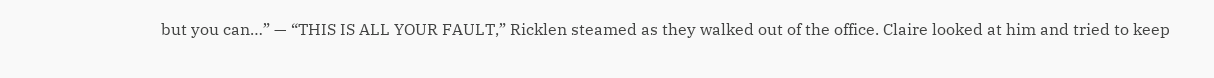but you can…” — “THIS IS ALL YOUR FAULT,” Ricklen steamed as they walked out of the office. Claire looked at him and tried to keep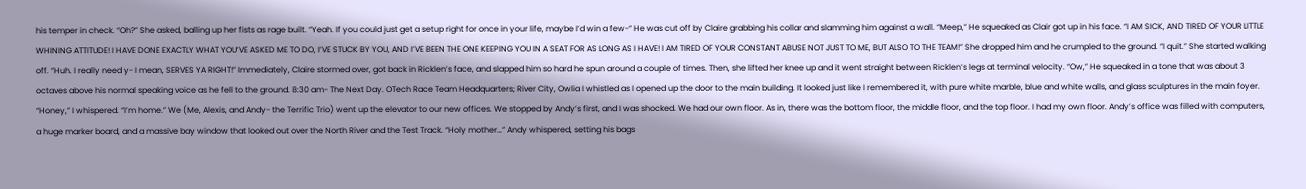his temper in check. “Oh?” She asked, balling up her fists as rage built. “Yeah. If you could just get a setup right for once in your life, maybe I’d win a few-“ He was cut off by Claire grabbing his collar and slamming him against a wall. “Meep,” He squeaked as Clair got up in his face. “I AM SICK, AND TIRED OF YOUR LITTLE WHINING ATTITUDE! I HAVE DONE EXACTLY WHAT YOU’VE ASKED ME TO DO, I’VE STUCK BY YOU, AND I’VE BEEN THE ONE KEEPING YOU IN A SEAT FOR AS LONG AS I HAVE! I AM TIRED OF YOUR CONSTANT ABUSE NOT JUST TO ME, BUT ALSO TO THE TEAM!” She dropped him and he crumpled to the ground. “I quit.” She started walking off. “Huh. I really need y- I mean, SERVES YA RIGHT!” Immediately, Claire stormed over, got back in Ricklen’s face, and slapped him so hard he spun around a couple of times. Then, she lifted her knee up and it went straight between Ricklen’s legs at terminal velocity. “Ow,” He squeaked in a tone that was about 3 octaves above his normal speaking voice as he fell to the ground. 8:30 am- The Next Day. OTech Race Team Headquarters; River City, Owlia I whistled as I opened up the door to the main building. It looked just like I remembered it, with pure white marble, blue and white walls, and glass sculptures in the main foyer. “Honey,” I whispered. “I’m home.” We (Me, Alexis, and Andy- the Terrific Trio) went up the elevator to our new offices. We stopped by Andy’s first, and I was shocked. We had our own floor. As in, there was the bottom floor, the middle floor, and the top floor. I had my own floor. Andy’s office was filled with computers, a huge marker board, and a massive bay window that looked out over the North River and the Test Track. “Holy mother…” Andy whispered, setting his bags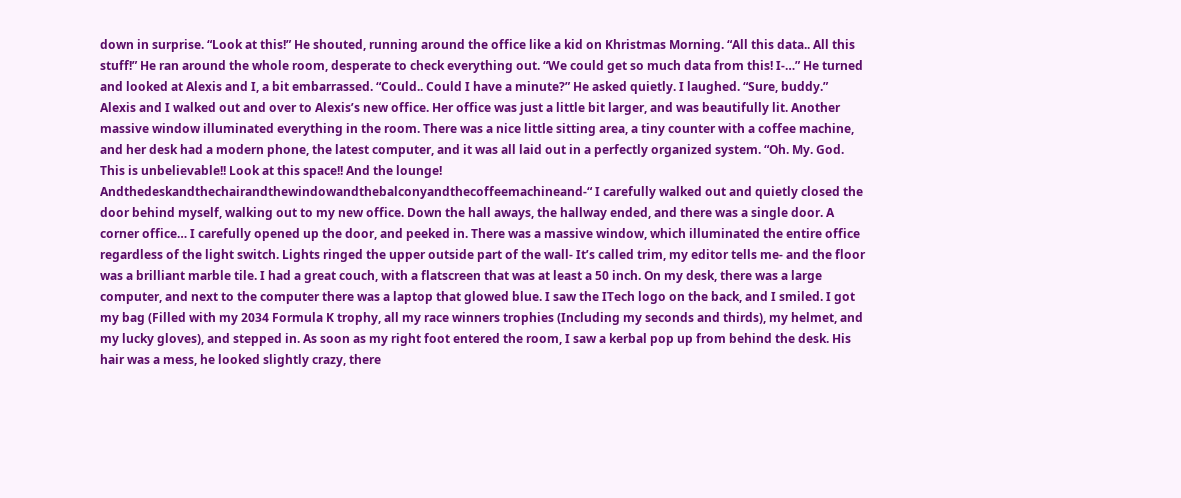down in surprise. “Look at this!” He shouted, running around the office like a kid on Khristmas Morning. “All this data.. All this stuff!” He ran around the whole room, desperate to check everything out. “We could get so much data from this! I-…” He turned and looked at Alexis and I, a bit embarrassed. “Could.. Could I have a minute?” He asked quietly. I laughed. “Sure, buddy.” Alexis and I walked out and over to Alexis’s new office. Her office was just a little bit larger, and was beautifully lit. Another massive window illuminated everything in the room. There was a nice little sitting area, a tiny counter with a coffee machine, and her desk had a modern phone, the latest computer, and it was all laid out in a perfectly organized system. “Oh. My. God. This is unbelievable!! Look at this space!! And the lounge! Andthedeskandthechairandthewindowandthebalconyandthecoffeemachineand-“ I carefully walked out and quietly closed the door behind myself, walking out to my new office. Down the hall aways, the hallway ended, and there was a single door. A corner office… I carefully opened up the door, and peeked in. There was a massive window, which illuminated the entire office regardless of the light switch. Lights ringed the upper outside part of the wall- It’s called trim, my editor tells me- and the floor was a brilliant marble tile. I had a great couch, with a flatscreen that was at least a 50 inch. On my desk, there was a large computer, and next to the computer there was a laptop that glowed blue. I saw the ITech logo on the back, and I smiled. I got my bag (Filled with my 2034 Formula K trophy, all my race winners trophies (Including my seconds and thirds), my helmet, and my lucky gloves), and stepped in. As soon as my right foot entered the room, I saw a kerbal pop up from behind the desk. His hair was a mess, he looked slightly crazy, there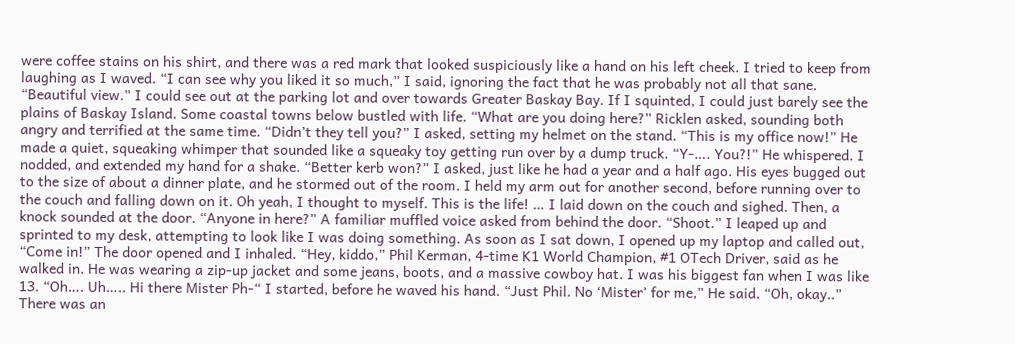were coffee stains on his shirt, and there was a red mark that looked suspiciously like a hand on his left cheek. I tried to keep from laughing as I waved. “I can see why you liked it so much,” I said, ignoring the fact that he was probably not all that sane. “Beautiful view.” I could see out at the parking lot and over towards Greater Baskay Bay. If I squinted, I could just barely see the plains of Baskay Island. Some coastal towns below bustled with life. “What are you doing here?” Ricklen asked, sounding both angry and terrified at the same time. “Didn’t they tell you?” I asked, setting my helmet on the stand. “This is my office now!” He made a quiet, squeaking whimper that sounded like a squeaky toy getting run over by a dump truck. “Y-…. You?!” He whispered. I nodded, and extended my hand for a shake. “Better kerb won?” I asked, just like he had a year and a half ago. His eyes bugged out to the size of about a dinner plate, and he stormed out of the room. I held my arm out for another second, before running over to the couch and falling down on it. Oh yeah, I thought to myself. This is the life! … I laid down on the couch and sighed. Then, a knock sounded at the door. “Anyone in here?” A familiar muffled voice asked from behind the door. “Shoot.” I leaped up and sprinted to my desk, attempting to look like I was doing something. As soon as I sat down, I opened up my laptop and called out, “Come in!” The door opened and I inhaled. “Hey, kiddo,” Phil Kerman, 4-time K1 World Champion, #1 OTech Driver, said as he walked in. He was wearing a zip-up jacket and some jeans, boots, and a massive cowboy hat. I was his biggest fan when I was like 13. “Oh…. Uh….. Hi there Mister Ph-“ I started, before he waved his hand. “Just Phil. No ‘Mister’ for me,” He said. “Oh, okay..” There was an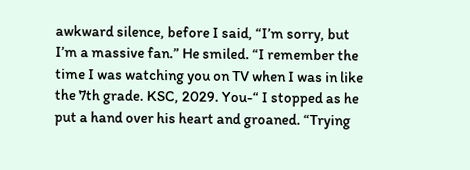awkward silence, before I said, “I’m sorry, but I’m a massive fan.” He smiled. “I remember the time I was watching you on TV when I was in like the 7th grade. KSC, 2029. You-“ I stopped as he put a hand over his heart and groaned. “Trying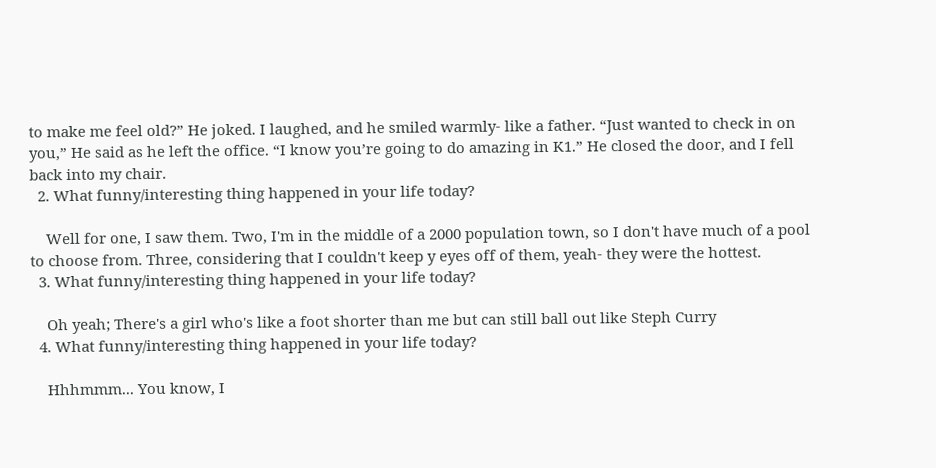to make me feel old?” He joked. I laughed, and he smiled warmly- like a father. “Just wanted to check in on you,” He said as he left the office. “I know you’re going to do amazing in K1.” He closed the door, and I fell back into my chair.
  2. What funny/interesting thing happened in your life today?

    Well for one, I saw them. Two, I'm in the middle of a 2000 population town, so I don't have much of a pool to choose from. Three, considering that I couldn't keep y eyes off of them, yeah- they were the hottest.
  3. What funny/interesting thing happened in your life today?

    Oh yeah; There's a girl who's like a foot shorter than me but can still ball out like Steph Curry
  4. What funny/interesting thing happened in your life today?

    Hhhmmm... You know, I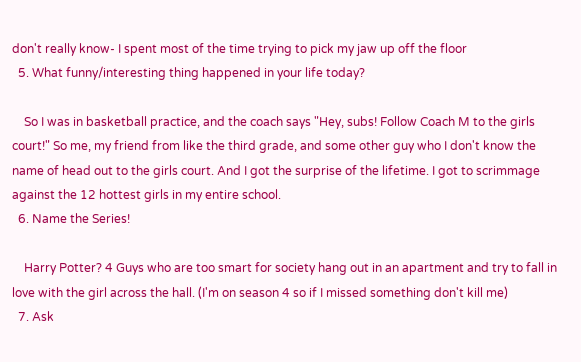don't really know- I spent most of the time trying to pick my jaw up off the floor
  5. What funny/interesting thing happened in your life today?

    So I was in basketball practice, and the coach says "Hey, subs! Follow Coach M to the girls court!" So me, my friend from like the third grade, and some other guy who I don't know the name of head out to the girls court. And I got the surprise of the lifetime. I got to scrimmage against the 12 hottest girls in my entire school.
  6. Name the Series!

    Harry Potter? 4 Guys who are too smart for society hang out in an apartment and try to fall in love with the girl across the hall. (I'm on season 4 so if I missed something don't kill me)
  7. Ask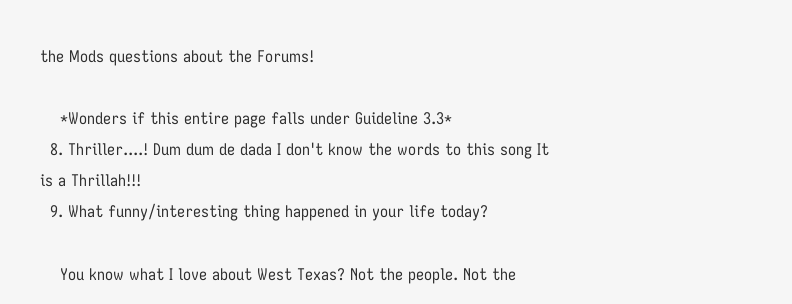the Mods questions about the Forums!

    *Wonders if this entire page falls under Guideline 3.3*
  8. Thriller....! Dum dum de dada I don't know the words to this song It is a Thrillah!!!
  9. What funny/interesting thing happened in your life today?

    You know what I love about West Texas? Not the people. Not the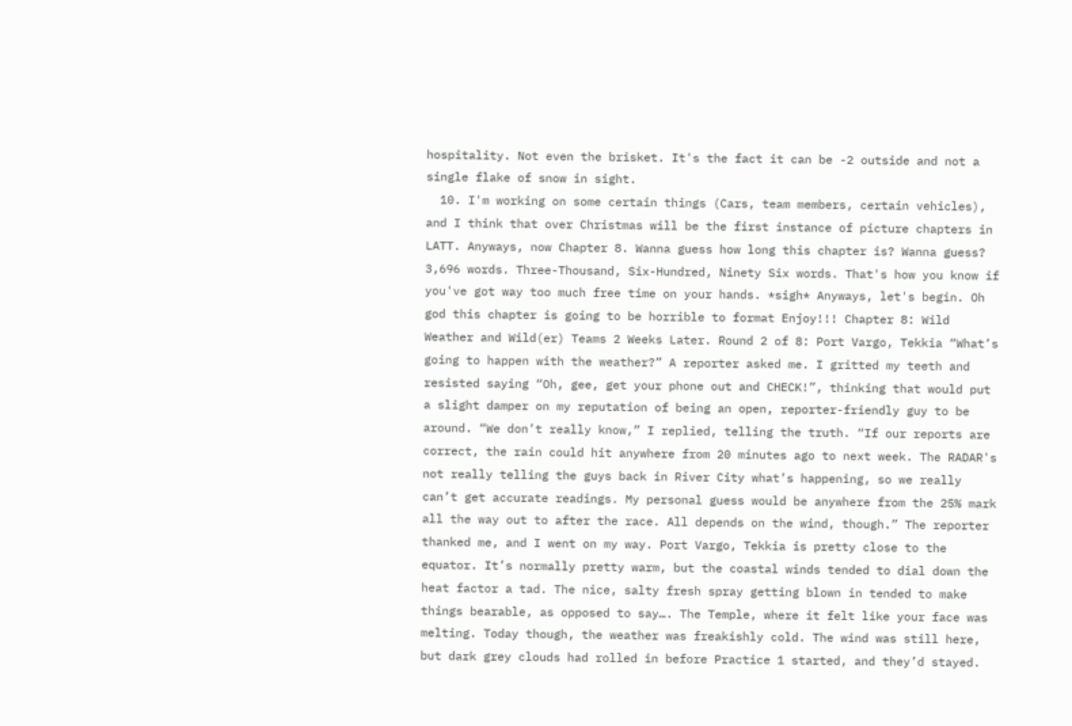hospitality. Not even the brisket. It's the fact it can be -2 outside and not a single flake of snow in sight.
  10. I'm working on some certain things (Cars, team members, certain vehicles), and I think that over Christmas will be the first instance of picture chapters in LATT. Anyways, now Chapter 8. Wanna guess how long this chapter is? Wanna guess? 3,696 words. Three-Thousand, Six-Hundred, Ninety Six words. That's how you know if you've got way too much free time on your hands. *sigh* Anyways, let's begin. Oh god this chapter is going to be horrible to format Enjoy!!! Chapter 8: Wild Weather and Wild(er) Teams 2 Weeks Later. Round 2 of 8: Port Vargo, Tekkia “What’s going to happen with the weather?” A reporter asked me. I gritted my teeth and resisted saying “Oh, gee, get your phone out and CHECK!”, thinking that would put a slight damper on my reputation of being an open, reporter-friendly guy to be around. “We don’t really know,” I replied, telling the truth. “If our reports are correct, the rain could hit anywhere from 20 minutes ago to next week. The RADAR's not really telling the guys back in River City what’s happening, so we really can’t get accurate readings. My personal guess would be anywhere from the 25% mark all the way out to after the race. All depends on the wind, though.” The reporter thanked me, and I went on my way. Port Vargo, Tekkia is pretty close to the equator. It’s normally pretty warm, but the coastal winds tended to dial down the heat factor a tad. The nice, salty fresh spray getting blown in tended to make things bearable, as opposed to say…. The Temple, where it felt like your face was melting. Today though, the weather was freakishly cold. The wind was still here, but dark grey clouds had rolled in before Practice 1 started, and they’d stayed.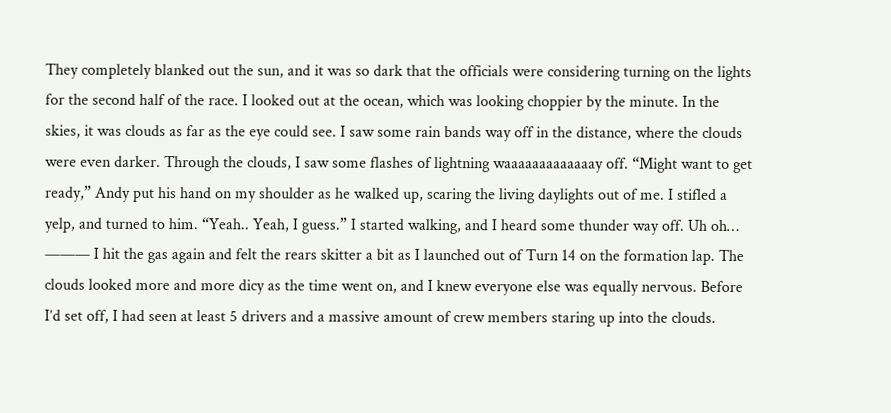They completely blanked out the sun, and it was so dark that the officials were considering turning on the lights for the second half of the race. I looked out at the ocean, which was looking choppier by the minute. In the skies, it was clouds as far as the eye could see. I saw some rain bands way off in the distance, where the clouds were even darker. Through the clouds, I saw some flashes of lightning waaaaaaaaaaaaay off. “Might want to get ready,” Andy put his hand on my shoulder as he walked up, scaring the living daylights out of me. I stifled a yelp, and turned to him. “Yeah.. Yeah, I guess.” I started walking, and I heard some thunder way off. Uh oh… ——— I hit the gas again and felt the rears skitter a bit as I launched out of Turn 14 on the formation lap. The clouds looked more and more dicy as the time went on, and I knew everyone else was equally nervous. Before I’d set off, I had seen at least 5 drivers and a massive amount of crew members staring up into the clouds.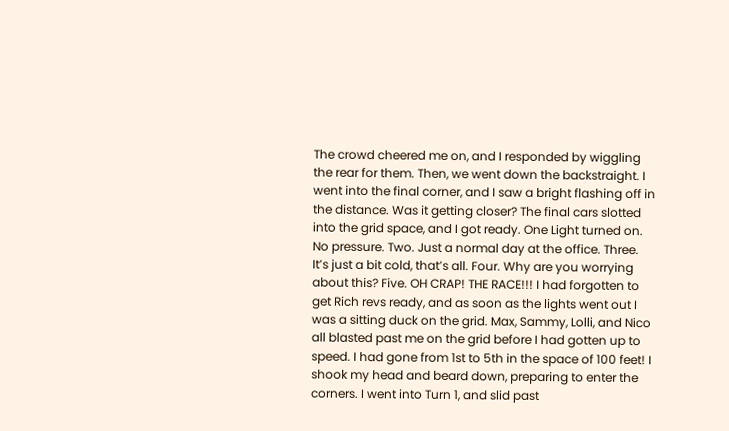The crowd cheered me on, and I responded by wiggling the rear for them. Then, we went down the backstraight. I went into the final corner, and I saw a bright flashing off in the distance. Was it getting closer? The final cars slotted into the grid space, and I got ready. One Light turned on. No pressure. Two. Just a normal day at the office. Three. It’s just a bit cold, that’s all. Four. Why are you worrying about this? Five. OH CRAP! THE RACE!!! I had forgotten to get Rich revs ready, and as soon as the lights went out I was a sitting duck on the grid. Max, Sammy, Lolli, and Nico all blasted past me on the grid before I had gotten up to speed. I had gone from 1st to 5th in the space of 100 feet! I shook my head and beard down, preparing to enter the corners. I went into Turn 1, and slid past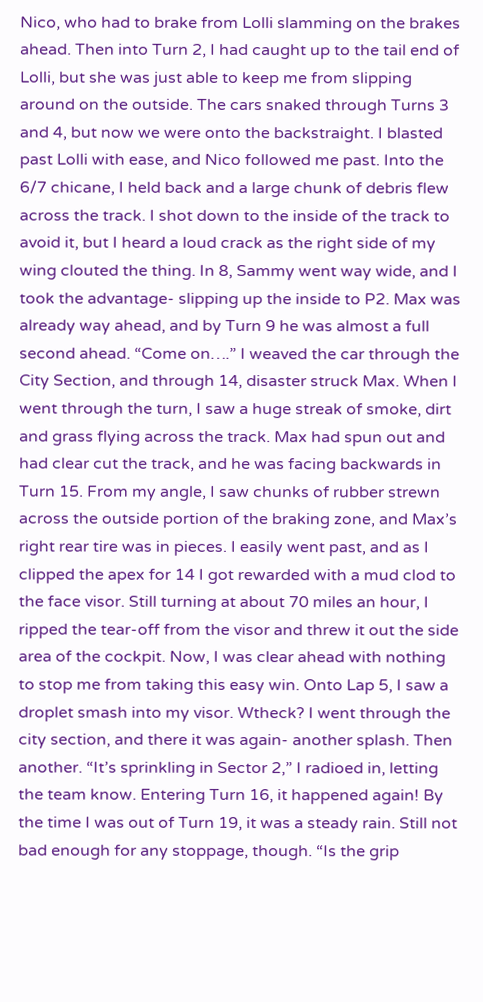Nico, who had to brake from Lolli slamming on the brakes ahead. Then into Turn 2, I had caught up to the tail end of Lolli, but she was just able to keep me from slipping around on the outside. The cars snaked through Turns 3 and 4, but now we were onto the backstraight. I blasted past Lolli with ease, and Nico followed me past. Into the 6/7 chicane, I held back and a large chunk of debris flew across the track. I shot down to the inside of the track to avoid it, but I heard a loud crack as the right side of my wing clouted the thing. In 8, Sammy went way wide, and I took the advantage- slipping up the inside to P2. Max was already way ahead, and by Turn 9 he was almost a full second ahead. “Come on….” I weaved the car through the City Section, and through 14, disaster struck Max. When I went through the turn, I saw a huge streak of smoke, dirt and grass flying across the track. Max had spun out and had clear cut the track, and he was facing backwards in Turn 15. From my angle, I saw chunks of rubber strewn across the outside portion of the braking zone, and Max’s right rear tire was in pieces. I easily went past, and as I clipped the apex for 14 I got rewarded with a mud clod to the face visor. Still turning at about 70 miles an hour, I ripped the tear-off from the visor and threw it out the side area of the cockpit. Now, I was clear ahead with nothing to stop me from taking this easy win. Onto Lap 5, I saw a droplet smash into my visor. Wtheck? I went through the city section, and there it was again- another splash. Then another. “It’s sprinkling in Sector 2,” I radioed in, letting the team know. Entering Turn 16, it happened again! By the time I was out of Turn 19, it was a steady rain. Still not bad enough for any stoppage, though. “Is the grip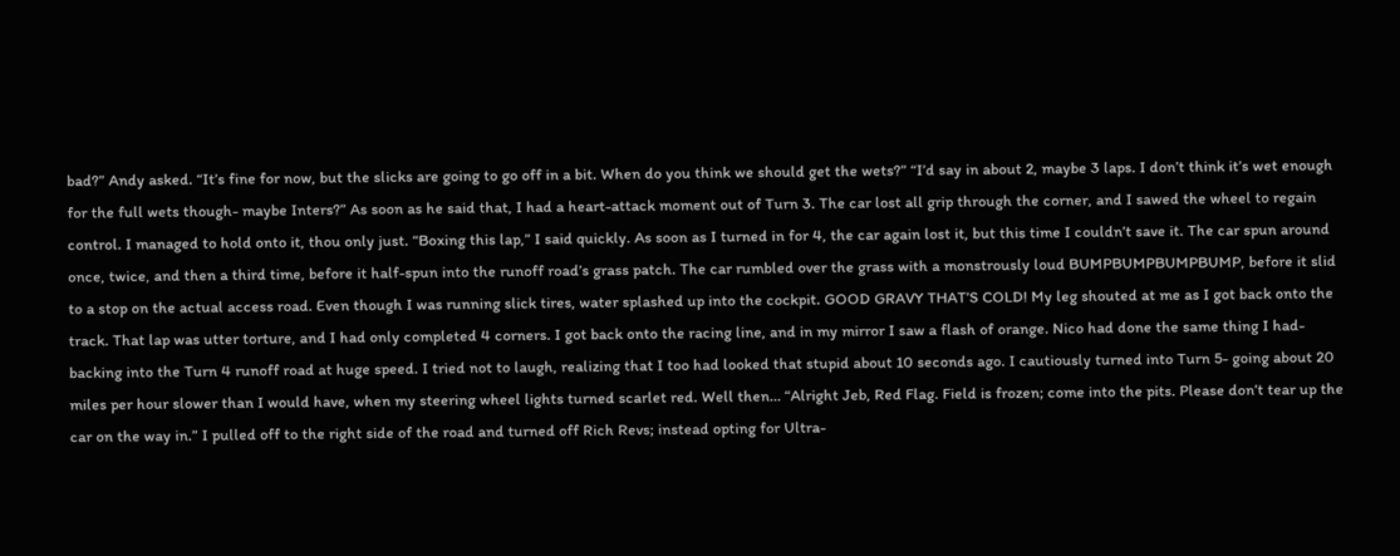bad?” Andy asked. “It’s fine for now, but the slicks are going to go off in a bit. When do you think we should get the wets?” “I’d say in about 2, maybe 3 laps. I don’t think it’s wet enough for the full wets though- maybe Inters?” As soon as he said that, I had a heart-attack moment out of Turn 3. The car lost all grip through the corner, and I sawed the wheel to regain control. I managed to hold onto it, thou only just. “Boxing this lap,” I said quickly. As soon as I turned in for 4, the car again lost it, but this time I couldn’t save it. The car spun around once, twice, and then a third time, before it half-spun into the runoff road’s grass patch. The car rumbled over the grass with a monstrously loud BUMPBUMPBUMPBUMP, before it slid to a stop on the actual access road. Even though I was running slick tires, water splashed up into the cockpit. GOOD GRAVY THAT’S COLD! My leg shouted at me as I got back onto the track. That lap was utter torture, and I had only completed 4 corners. I got back onto the racing line, and in my mirror I saw a flash of orange. Nico had done the same thing I had- backing into the Turn 4 runoff road at huge speed. I tried not to laugh, realizing that I too had looked that stupid about 10 seconds ago. I cautiously turned into Turn 5- going about 20 miles per hour slower than I would have, when my steering wheel lights turned scarlet red. Well then… “Alright Jeb, Red Flag. Field is frozen; come into the pits. Please don’t tear up the car on the way in.” I pulled off to the right side of the road and turned off Rich Revs; instead opting for Ultra-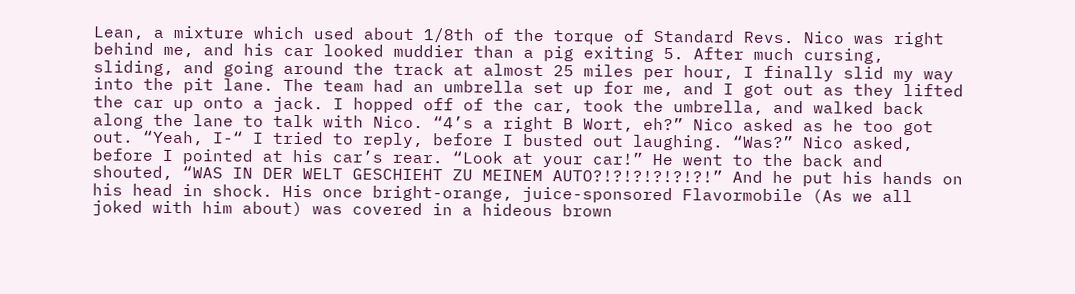Lean, a mixture which used about 1/8th of the torque of Standard Revs. Nico was right behind me, and his car looked muddier than a pig exiting 5. After much cursing, sliding, and going around the track at almost 25 miles per hour, I finally slid my way into the pit lane. The team had an umbrella set up for me, and I got out as they lifted the car up onto a jack. I hopped off of the car, took the umbrella, and walked back along the lane to talk with Nico. “4’s a right B Wort, eh?” Nico asked as he too got out. “Yeah, I-“ I tried to reply, before I busted out laughing. “Was?” Nico asked, before I pointed at his car’s rear. “Look at your car!” He went to the back and shouted, “WAS IN DER WELT GESCHIEHT ZU MEINEM AUTO?!?!?!?!?!?!” And he put his hands on his head in shock. His once bright-orange, juice-sponsored Flavormobile (As we all joked with him about) was covered in a hideous brown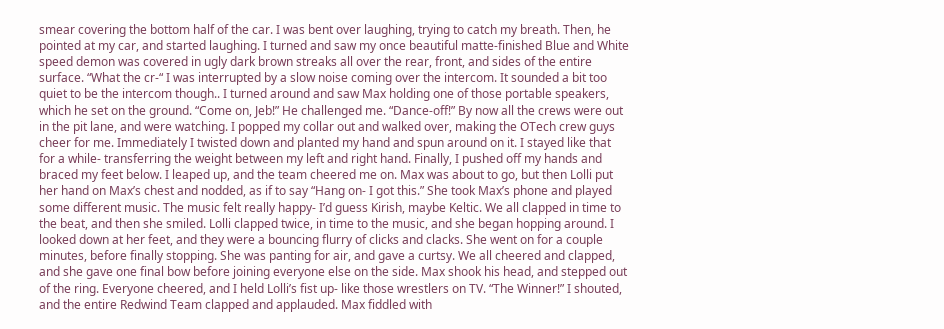smear covering the bottom half of the car. I was bent over laughing, trying to catch my breath. Then, he pointed at my car, and started laughing. I turned and saw my once beautiful matte-finished Blue and White speed demon was covered in ugly dark brown streaks all over the rear, front, and sides of the entire surface. “What the cr-“ I was interrupted by a slow noise coming over the intercom. It sounded a bit too quiet to be the intercom though.. I turned around and saw Max holding one of those portable speakers, which he set on the ground. “Come on, Jeb!” He challenged me. “Dance-off!” By now all the crews were out in the pit lane, and were watching. I popped my collar out and walked over, making the OTech crew guys cheer for me. Immediately I twisted down and planted my hand and spun around on it. I stayed like that for a while- transferring the weight between my left and right hand. Finally, I pushed off my hands and braced my feet below. I leaped up, and the team cheered me on. Max was about to go, but then Lolli put her hand on Max’s chest and nodded, as if to say “Hang on- I got this.” She took Max’s phone and played some different music. The music felt really happy- I’d guess Kirish, maybe Keltic. We all clapped in time to the beat, and then she smiled. Lolli clapped twice, in time to the music, and she began hopping around. I looked down at her feet, and they were a bouncing flurry of clicks and clacks. She went on for a couple minutes, before finally stopping. She was panting for air, and gave a curtsy. We all cheered and clapped, and she gave one final bow before joining everyone else on the side. Max shook his head, and stepped out of the ring. Everyone cheered, and I held Lolli’s fist up- like those wrestlers on TV. “The Winner!” I shouted, and the entire Redwind Team clapped and applauded. Max fiddled with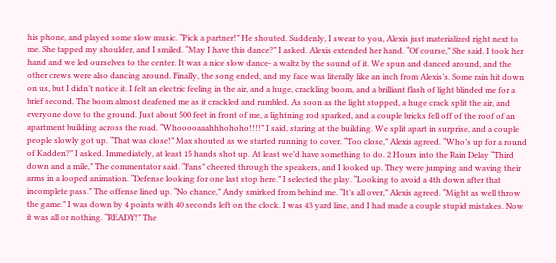his phone, and played some slow music. “Pick a partner!” He shouted. Suddenly, I swear to you, Alexis just materialized right next to me. She tapped my shoulder, and I smiled. “May I have this dance?” I asked. Alexis extended her hand. “Of course,” She said. I took her hand and we led ourselves to the center. It was a nice slow dance- a waltz by the sound of it. We spun and danced around, and the other crews were also dancing around. Finally, the song ended, and my face was literally like an inch from Alexis’s. Some rain hit down on us, but I didn’t notice it. I felt an electric feeling in the air, and a huge, crackling boom, and a brilliant flash of light blinded me for a brief second. The boom almost deafened me as it crackled and rumbled. As soon as the light stopped, a huge crack split the air, and everyone dove to the ground. Just about 500 feet in front of me, a lightning rod sparked, and a couple bricks fell off of the roof of an apartment building across the road. “Whooooaaahhhohoho!!!!” I said, staring at the building. We split apart in surprise, and a couple people slowly got up. “That was close!” Max shouted as we started running to cover. “Too close,” Alexis agreed. “Who’s up for a round of Kadden?” I asked. Immediately, at least 15 hands shot up. At least we’d have something to do. 2 Hours into the Rain Delay “Third down and a mile,” The commentator said. “Fans” cheered through the speakers, and I looked up. They were jumping and waving their arms in a looped animation. “Defense looking for one last stop here.” I selected the play. “Looking to avoid a 4th down after that incomplete pass.” The offense lined up. “No chance,” Andy smirked from behind me. “It’s all over,” Alexis agreed. “Might as well throw the game.” I was down by 4 points with 40 seconds left on the clock. I was 43 yard line, and I had made a couple stupid mistakes. Now it was all or nothing. “READY!” The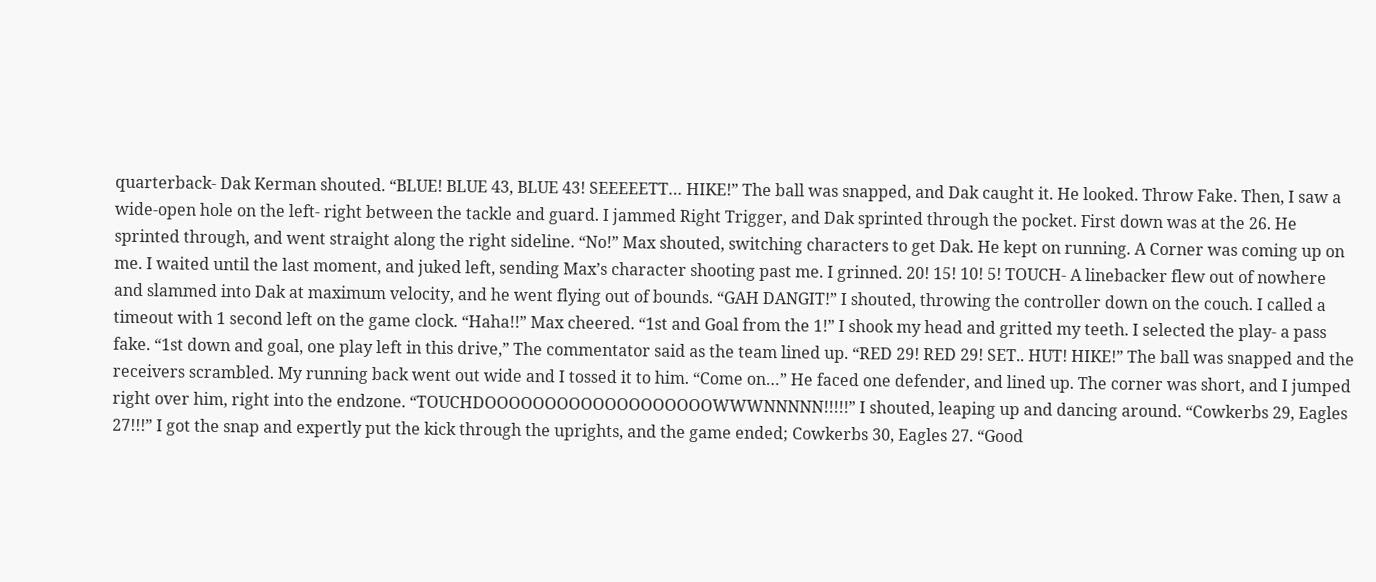quarterback- Dak Kerman shouted. “BLUE! BLUE 43, BLUE 43! SEEEEETT… HIKE!” The ball was snapped, and Dak caught it. He looked. Throw Fake. Then, I saw a wide-open hole on the left- right between the tackle and guard. I jammed Right Trigger, and Dak sprinted through the pocket. First down was at the 26. He sprinted through, and went straight along the right sideline. “No!” Max shouted, switching characters to get Dak. He kept on running. A Corner was coming up on me. I waited until the last moment, and juked left, sending Max’s character shooting past me. I grinned. 20! 15! 10! 5! TOUCH- A linebacker flew out of nowhere and slammed into Dak at maximum velocity, and he went flying out of bounds. “GAH DANGIT!” I shouted, throwing the controller down on the couch. I called a timeout with 1 second left on the game clock. “Haha!!” Max cheered. “1st and Goal from the 1!” I shook my head and gritted my teeth. I selected the play- a pass fake. “1st down and goal, one play left in this drive,” The commentator said as the team lined up. “RED 29! RED 29! SET.. HUT! HIKE!” The ball was snapped and the receivers scrambled. My running back went out wide and I tossed it to him. “Come on…” He faced one defender, and lined up. The corner was short, and I jumped right over him, right into the endzone. “TOUCHDOOOOOOOOOOOOOOOOOOOWWWNNNNN!!!!!” I shouted, leaping up and dancing around. “Cowkerbs 29, Eagles 27!!!” I got the snap and expertly put the kick through the uprights, and the game ended; Cowkerbs 30, Eagles 27. “Good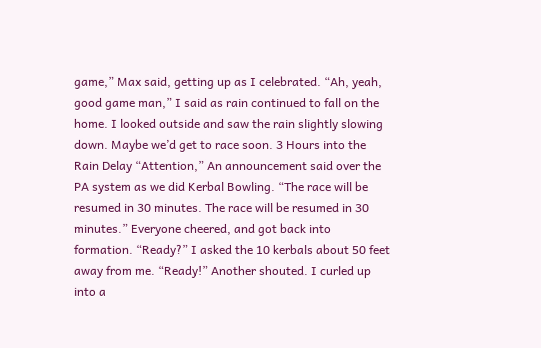game,” Max said, getting up as I celebrated. “Ah, yeah, good game man,” I said as rain continued to fall on the home. I looked outside and saw the rain slightly slowing down. Maybe we’d get to race soon. 3 Hours into the Rain Delay “Attention,” An announcement said over the PA system as we did Kerbal Bowling. “The race will be resumed in 30 minutes. The race will be resumed in 30 minutes.” Everyone cheered, and got back into formation. “Ready?” I asked the 10 kerbals about 50 feet away from me. “Ready!” Another shouted. I curled up into a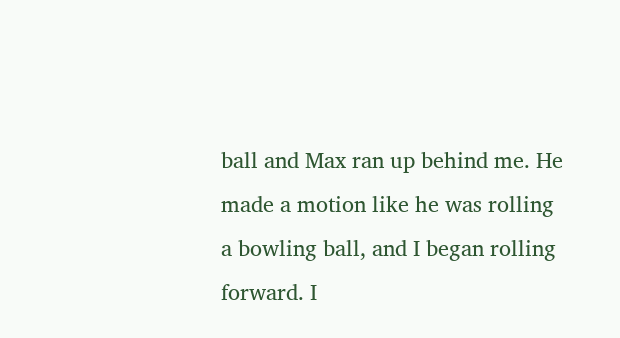ball and Max ran up behind me. He made a motion like he was rolling a bowling ball, and I began rolling forward. I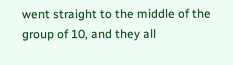went straight to the middle of the group of 10, and they all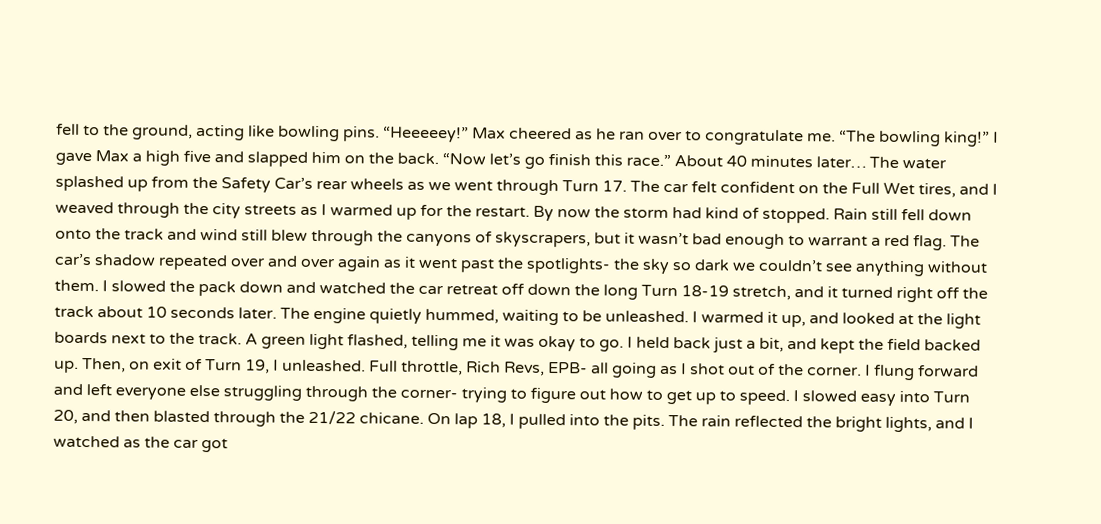fell to the ground, acting like bowling pins. “Heeeeey!” Max cheered as he ran over to congratulate me. “The bowling king!” I gave Max a high five and slapped him on the back. “Now let’s go finish this race.” About 40 minutes later… The water splashed up from the Safety Car’s rear wheels as we went through Turn 17. The car felt confident on the Full Wet tires, and I weaved through the city streets as I warmed up for the restart. By now the storm had kind of stopped. Rain still fell down onto the track and wind still blew through the canyons of skyscrapers, but it wasn’t bad enough to warrant a red flag. The car’s shadow repeated over and over again as it went past the spotlights- the sky so dark we couldn’t see anything without them. I slowed the pack down and watched the car retreat off down the long Turn 18-19 stretch, and it turned right off the track about 10 seconds later. The engine quietly hummed, waiting to be unleashed. I warmed it up, and looked at the light boards next to the track. A green light flashed, telling me it was okay to go. I held back just a bit, and kept the field backed up. Then, on exit of Turn 19, I unleashed. Full throttle, Rich Revs, EPB- all going as I shot out of the corner. I flung forward and left everyone else struggling through the corner- trying to figure out how to get up to speed. I slowed easy into Turn 20, and then blasted through the 21/22 chicane. On lap 18, I pulled into the pits. The rain reflected the bright lights, and I watched as the car got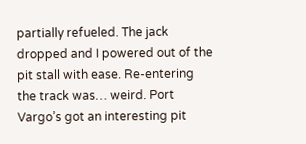partially refueled. The jack dropped and I powered out of the pit stall with ease. Re-entering the track was… weird. Port Vargo’s got an interesting pit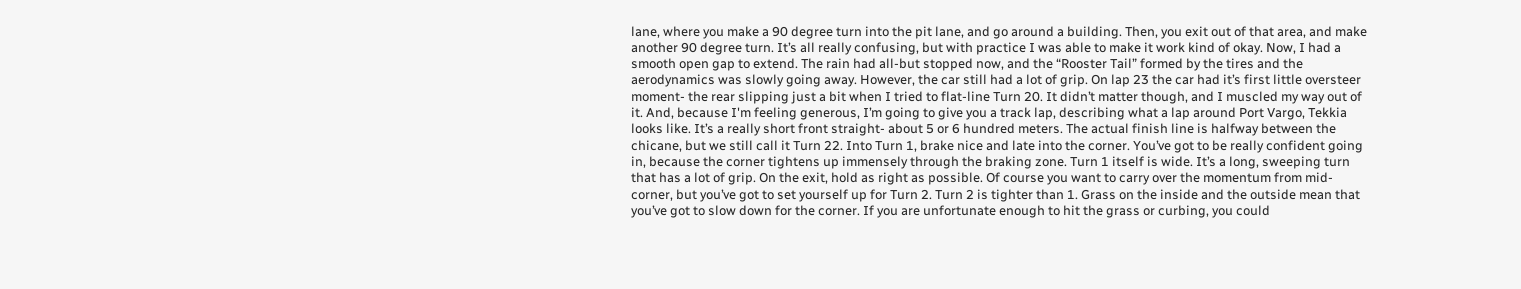lane, where you make a 90 degree turn into the pit lane, and go around a building. Then, you exit out of that area, and make another 90 degree turn. It’s all really confusing, but with practice I was able to make it work kind of okay. Now, I had a smooth open gap to extend. The rain had all-but stopped now, and the “Rooster Tail” formed by the tires and the aerodynamics was slowly going away. However, the car still had a lot of grip. On lap 23 the car had it’s first little oversteer moment- the rear slipping just a bit when I tried to flat-line Turn 20. It didn’t matter though, and I muscled my way out of it. And, because I'm feeling generous, I’m going to give you a track lap, describing what a lap around Port Vargo, Tekkia looks like. It’s a really short front straight- about 5 or 6 hundred meters. The actual finish line is halfway between the chicane, but we still call it Turn 22. Into Turn 1, brake nice and late into the corner. You’ve got to be really confident going in, because the corner tightens up immensely through the braking zone. Turn 1 itself is wide. It’s a long, sweeping turn that has a lot of grip. On the exit, hold as right as possible. Of course you want to carry over the momentum from mid-corner, but you’ve got to set yourself up for Turn 2. Turn 2 is tighter than 1. Grass on the inside and the outside mean that you’ve got to slow down for the corner. If you are unfortunate enough to hit the grass or curbing, you could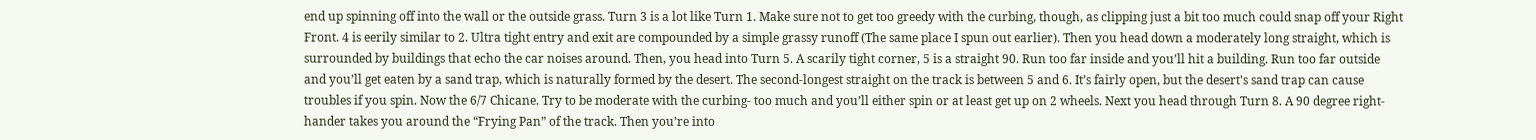end up spinning off into the wall or the outside grass. Turn 3 is a lot like Turn 1. Make sure not to get too greedy with the curbing, though, as clipping just a bit too much could snap off your Right Front. 4 is eerily similar to 2. Ultra tight entry and exit are compounded by a simple grassy runoff (The same place I spun out earlier). Then you head down a moderately long straight, which is surrounded by buildings that echo the car noises around. Then, you head into Turn 5. A scarily tight corner, 5 is a straight 90. Run too far inside and you’ll hit a building. Run too far outside and you’ll get eaten by a sand trap, which is naturally formed by the desert. The second-longest straight on the track is between 5 and 6. It’s fairly open, but the desert's sand trap can cause troubles if you spin. Now the 6/7 Chicane. Try to be moderate with the curbing- too much and you’ll either spin or at least get up on 2 wheels. Next you head through Turn 8. A 90 degree right-hander takes you around the “Frying Pan” of the track. Then you’re into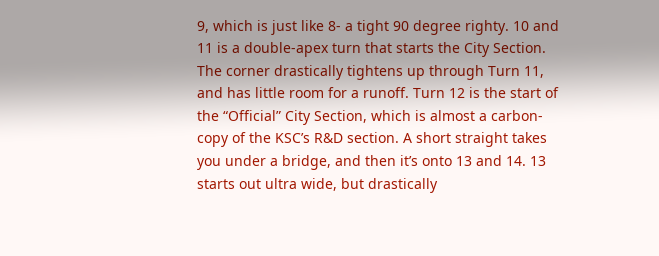9, which is just like 8- a tight 90 degree righty. 10 and 11 is a double-apex turn that starts the City Section. The corner drastically tightens up through Turn 11, and has little room for a runoff. Turn 12 is the start of the “Official” City Section, which is almost a carbon-copy of the KSC’s R&D section. A short straight takes you under a bridge, and then it’s onto 13 and 14. 13 starts out ultra wide, but drastically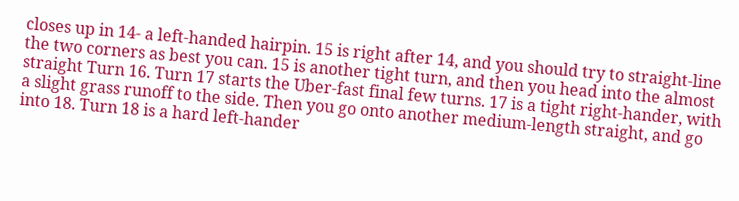closes up in 14- a left-handed hairpin. 15 is right after 14, and you should try to straight-line the two corners as best you can. 15 is another tight turn, and then you head into the almost straight Turn 16. Turn 17 starts the Uber-fast final few turns. 17 is a tight right-hander, with a slight grass runoff to the side. Then you go onto another medium-length straight, and go into 18. Turn 18 is a hard left-hander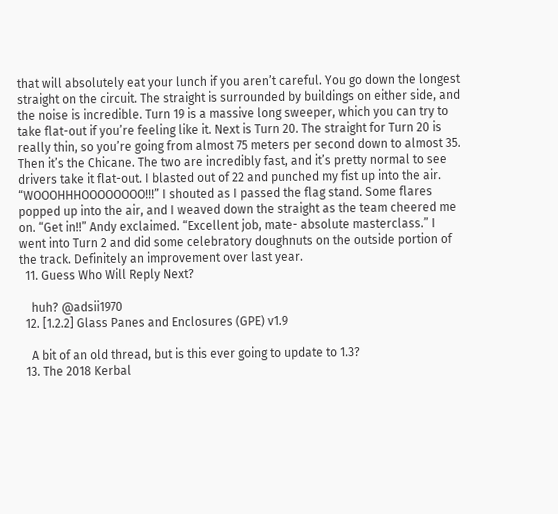that will absolutely eat your lunch if you aren’t careful. You go down the longest straight on the circuit. The straight is surrounded by buildings on either side, and the noise is incredible. Turn 19 is a massive long sweeper, which you can try to take flat-out if you’re feeling like it. Next is Turn 20. The straight for Turn 20 is really thin, so you’re going from almost 75 meters per second down to almost 35. Then it’s the Chicane. The two are incredibly fast, and it’s pretty normal to see drivers take it flat-out. I blasted out of 22 and punched my fist up into the air. “WOOOHHHOOOOOOOO!!!” I shouted as I passed the flag stand. Some flares popped up into the air, and I weaved down the straight as the team cheered me on. “Get in!!” Andy exclaimed. “Excellent job, mate- absolute masterclass.” I went into Turn 2 and did some celebratory doughnuts on the outside portion of the track. Definitely an improvement over last year.
  11. Guess Who Will Reply Next?

    huh? @adsii1970
  12. [1.2.2] Glass Panes and Enclosures (GPE) v1.9

    A bit of an old thread, but is this ever going to update to 1.3?
  13. The 2018 Kerbal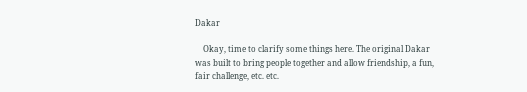Dakar

    Okay, time to clarify some things here. The original Dakar was built to bring people together and allow friendship, a fun, fair challenge, etc. etc.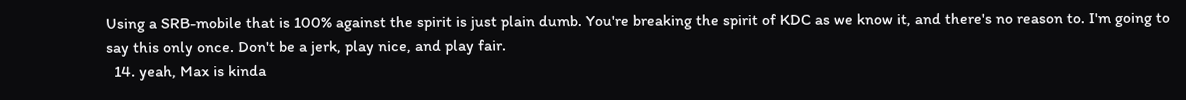Using a SRB-mobile that is 100% against the spirit is just plain dumb. You're breaking the spirit of KDC as we know it, and there's no reason to. I'm going to say this only once. Don't be a jerk, play nice, and play fair.
  14. yeah, Max is kinda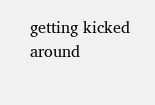getting kicked around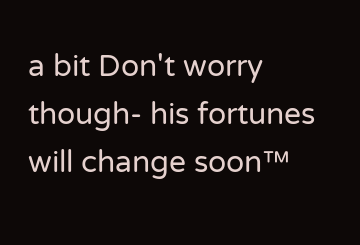a bit Don't worry though- his fortunes will change soon™